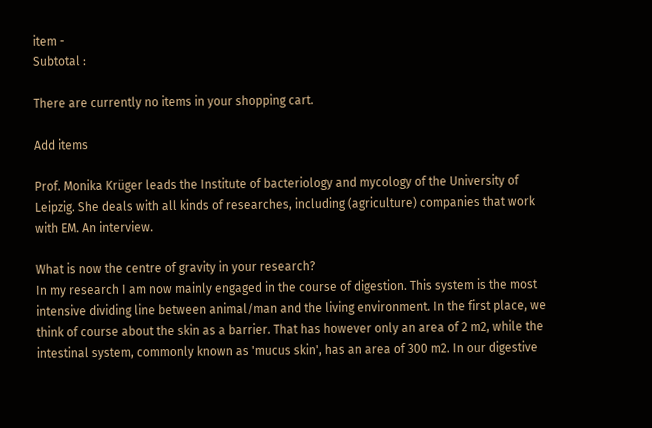item -
Subtotal :

There are currently no items in your shopping cart.

Add items

Prof. Monika Krüger leads the Institute of bacteriology and mycology of the University of Leipzig. She deals with all kinds of researches, including (agriculture) companies that work with EM. An interview.

What is now the centre of gravity in your research?
In my research I am now mainly engaged in the course of digestion. This system is the most intensive dividing line between animal/man and the living environment. In the first place, we think of course about the skin as a barrier. That has however only an area of 2 m2, while the intestinal system, commonly known as 'mucus skin', has an area of 300 m2. In our digestive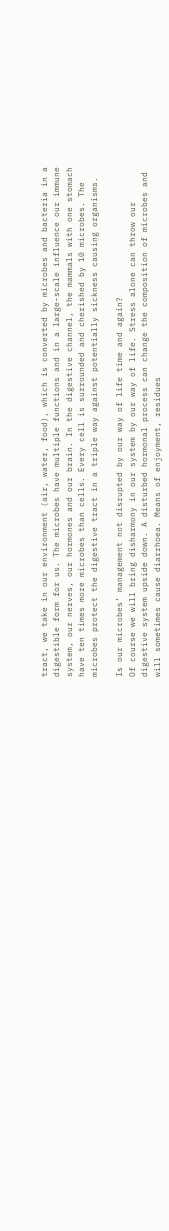tract, we take in our environment (air, water, food), which is converted by microbes and bacteria in a digestible form for us. The microbes have multiple functions and in a large-scale influence our immune system, our nerves, our hormones and our brain. In the digestive channel, the mammals with one stomach have ten times more microbes than cells. Every cell is surrounded and cherished by 10 microbes. The microbes protect the digestive tract in a triple way against potentially sickness causing organisms.

Is our microbes’ management not disrupted by our way of life time and again?
Of course we will bring disharmony in our system by our way of life. Stress alone can throw our digestive system upside down. A disturbed hormonal process can change the composition of microbes and will sometimes cause diarrhoea. Means of enjoyment, residues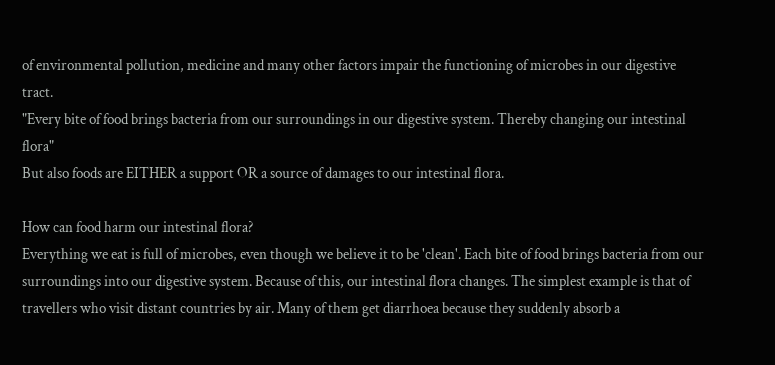of environmental pollution, medicine and many other factors impair the functioning of microbes in our digestive tract.
"Every bite of food brings bacteria from our surroundings in our digestive system. Thereby changing our intestinal flora"
But also foods are EITHER a support OR a source of damages to our intestinal flora.

How can food harm our intestinal flora?
Everything we eat is full of microbes, even though we believe it to be 'clean'. Each bite of food brings bacteria from our surroundings into our digestive system. Because of this, our intestinal flora changes. The simplest example is that of travellers who visit distant countries by air. Many of them get diarrhoea because they suddenly absorb a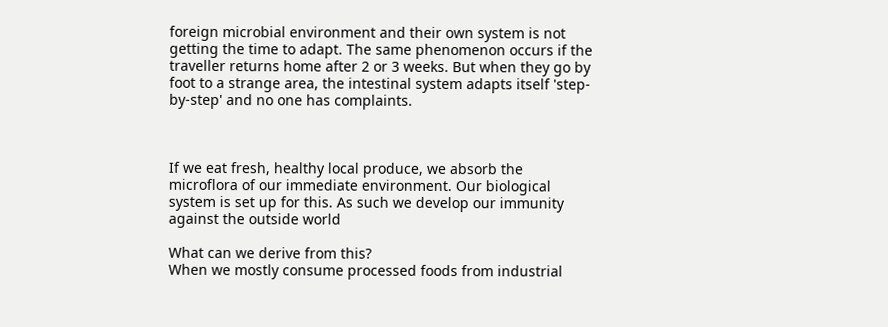foreign microbial environment and their own system is not getting the time to adapt. The same phenomenon occurs if the traveller returns home after 2 or 3 weeks. But when they go by foot to a strange area, the intestinal system adapts itself 'step-by-step' and no one has complaints.



If we eat fresh, healthy local produce, we absorb the microflora of our immediate environment. Our biological system is set up for this. As such we develop our immunity against the outside world

What can we derive from this?
When we mostly consume processed foods from industrial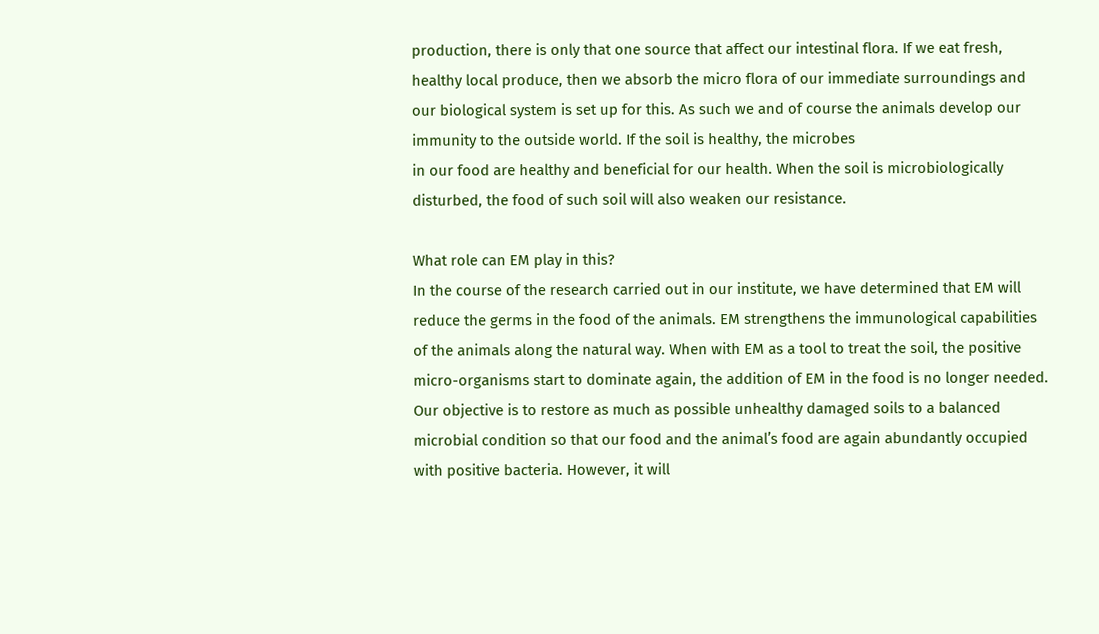production, there is only that one source that affect our intestinal flora. If we eat fresh, healthy local produce, then we absorb the micro flora of our immediate surroundings and our biological system is set up for this. As such we and of course the animals develop our immunity to the outside world. If the soil is healthy, the microbes
in our food are healthy and beneficial for our health. When the soil is microbiologically disturbed, the food of such soil will also weaken our resistance.

What role can EM play in this?
In the course of the research carried out in our institute, we have determined that EM will reduce the germs in the food of the animals. EM strengthens the immunological capabilities of the animals along the natural way. When with EM as a tool to treat the soil, the positive micro-organisms start to dominate again, the addition of EM in the food is no longer needed. Our objective is to restore as much as possible unhealthy damaged soils to a balanced microbial condition so that our food and the animal’s food are again abundantly occupied with positive bacteria. However, it will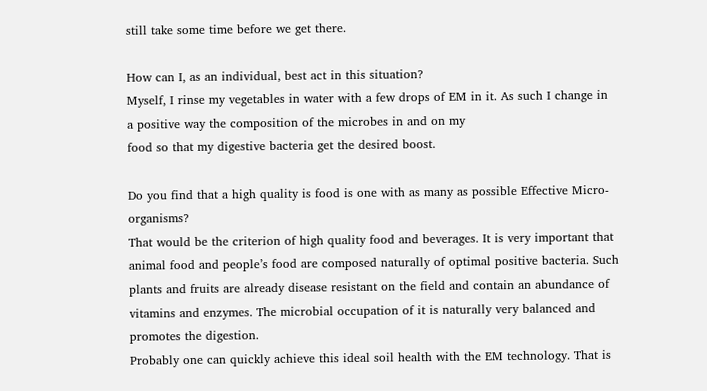still take some time before we get there.

How can I, as an individual, best act in this situation?
Myself, I rinse my vegetables in water with a few drops of EM in it. As such I change in a positive way the composition of the microbes in and on my
food so that my digestive bacteria get the desired boost.

Do you find that a high quality is food is one with as many as possible Effective Micro-organisms?
That would be the criterion of high quality food and beverages. It is very important that animal food and people’s food are composed naturally of optimal positive bacteria. Such plants and fruits are already disease resistant on the field and contain an abundance of vitamins and enzymes. The microbial occupation of it is naturally very balanced and promotes the digestion.
Probably one can quickly achieve this ideal soil health with the EM technology. That is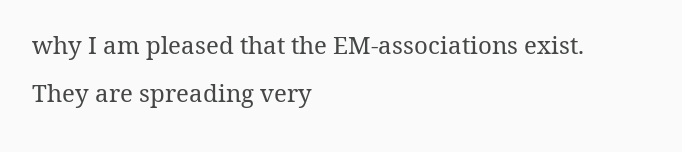why I am pleased that the EM-associations exist. They are spreading very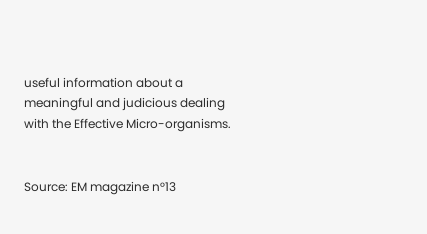useful information about a meaningful and judicious dealing with the Effective Micro-organisms.


Source: EM magazine n°13